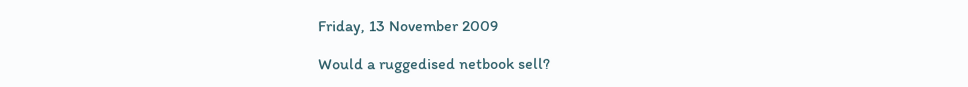Friday, 13 November 2009

Would a ruggedised netbook sell?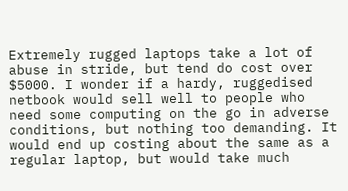Extremely rugged laptops take a lot of abuse in stride, but tend do cost over $5000. I wonder if a hardy, ruggedised netbook would sell well to people who need some computing on the go in adverse conditions, but nothing too demanding. It would end up costing about the same as a regular laptop, but would take much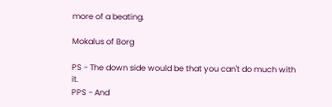more of a beating.

Mokalus of Borg

PS - The down side would be that you can't do much with it.
PPS - And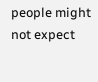people might not expect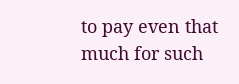to pay even that much for such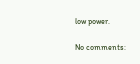low power.

No comments: